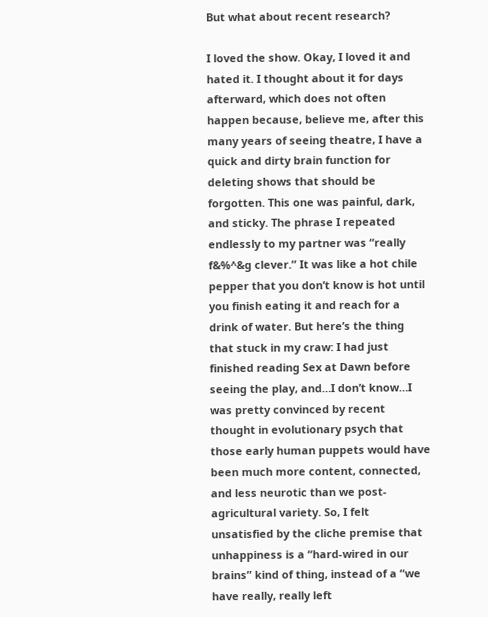But what about recent research?

I loved the show. Okay, I loved it and hated it. I thought about it for days afterward, which does not often happen because, believe me, after this many years of seeing theatre, I have a quick and dirty brain function for deleting shows that should be forgotten. This one was painful, dark, and sticky. The phrase I repeated endlessly to my partner was “really f&%^&g clever.” It was like a hot chile pepper that you don’t know is hot until you finish eating it and reach for a drink of water. But here’s the thing that stuck in my craw: I had just finished reading Sex at Dawn before seeing the play, and…I don’t know…I was pretty convinced by recent thought in evolutionary psych that those early human puppets would have been much more content, connected, and less neurotic than we post-agricultural variety. So, I felt unsatisfied by the cliche premise that unhappiness is a “hard-wired in our brains” kind of thing, instead of a “we have really, really left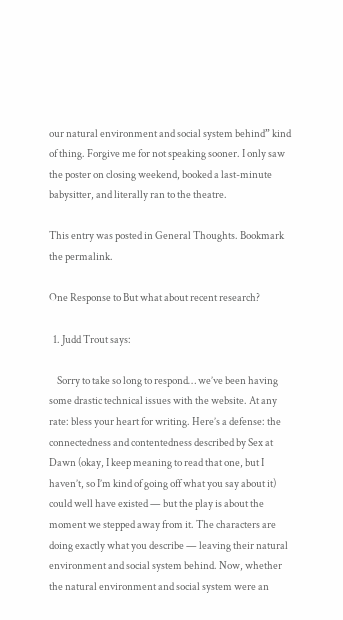our natural environment and social system behind” kind of thing. Forgive me for not speaking sooner. I only saw the poster on closing weekend, booked a last-minute babysitter, and literally ran to the theatre.

This entry was posted in General Thoughts. Bookmark the permalink.

One Response to But what about recent research?

  1. Judd Trout says:

    Sorry to take so long to respond… we’ve been having some drastic technical issues with the website. At any rate: bless your heart for writing. Here’s a defense: the connectedness and contentedness described by Sex at Dawn (okay, I keep meaning to read that one, but I haven’t, so I’m kind of going off what you say about it) could well have existed — but the play is about the moment we stepped away from it. The characters are doing exactly what you describe — leaving their natural environment and social system behind. Now, whether the natural environment and social system were an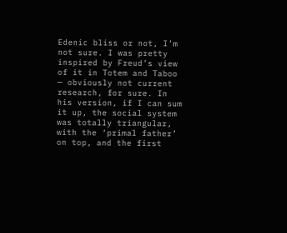Edenic bliss or not, I’m not sure. I was pretty inspired by Freud’s view of it in Totem and Taboo — obviously not current research, for sure. In his version, if I can sum it up, the social system was totally triangular, with the ‘primal father’ on top, and the first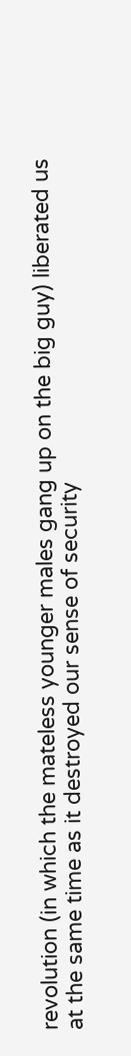revolution (in which the mateless younger males gang up on the big guy) liberated us at the same time as it destroyed our sense of security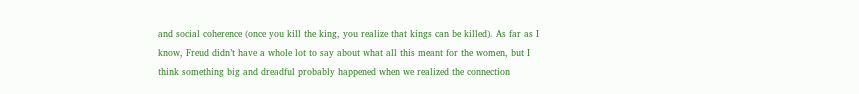and social coherence (once you kill the king, you realize that kings can be killed). As far as I know, Freud didn’t have a whole lot to say about what all this meant for the women, but I think something big and dreadful probably happened when we realized the connection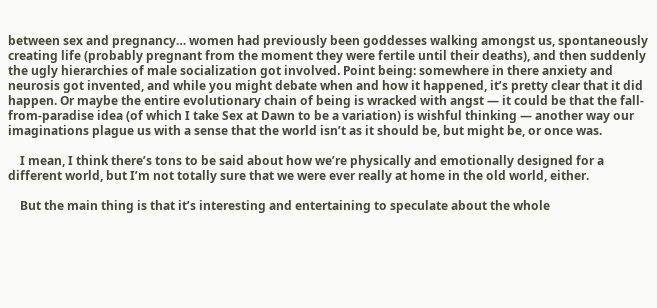between sex and pregnancy… women had previously been goddesses walking amongst us, spontaneously creating life (probably pregnant from the moment they were fertile until their deaths), and then suddenly the ugly hierarchies of male socialization got involved. Point being: somewhere in there anxiety and neurosis got invented, and while you might debate when and how it happened, it’s pretty clear that it did happen. Or maybe the entire evolutionary chain of being is wracked with angst — it could be that the fall-from-paradise idea (of which I take Sex at Dawn to be a variation) is wishful thinking — another way our imaginations plague us with a sense that the world isn’t as it should be, but might be, or once was.

    I mean, I think there’s tons to be said about how we’re physically and emotionally designed for a different world, but I’m not totally sure that we were ever really at home in the old world, either.

    But the main thing is that it’s interesting and entertaining to speculate about the whole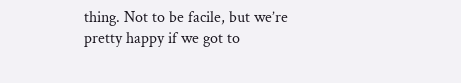thing. Not to be facile, but we’re pretty happy if we got to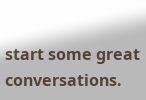start some great conversations.